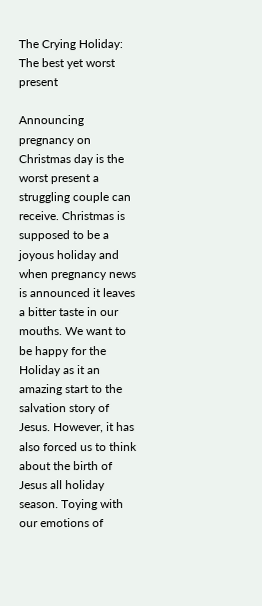The Crying Holiday: The best yet worst present

Announcing pregnancy on Christmas day is the worst present a struggling couple can receive. Christmas is supposed to be a joyous holiday and when pregnancy news is announced it leaves a bitter taste in our mouths. We want to be happy for the Holiday as it an amazing start to the salvation story of Jesus. However, it has also forced us to think about the birth of Jesus all holiday season. Toying with our emotions of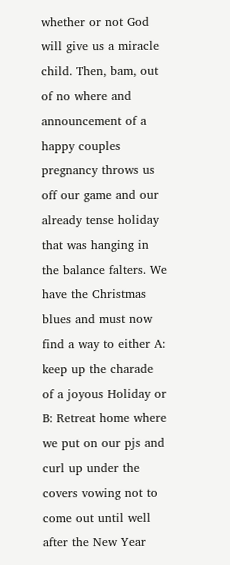whether or not God will give us a miracle child. Then, bam, out of no where and announcement of a happy couples pregnancy throws us off our game and our already tense holiday that was hanging in the balance falters. We have the Christmas blues and must now find a way to either A: keep up the charade of a joyous Holiday or B: Retreat home where we put on our pjs and curl up under the covers vowing not to come out until well after the New Year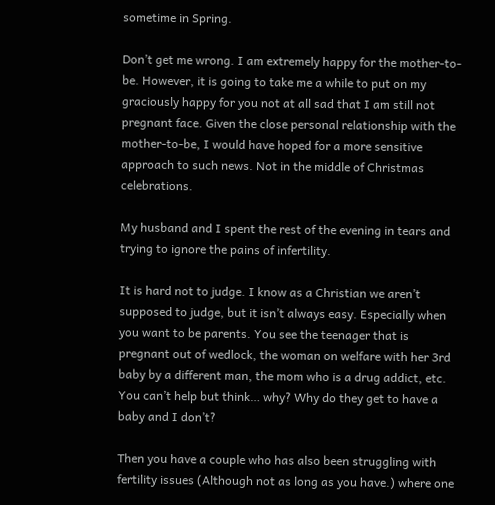sometime in Spring.

Don’t get me wrong. I am extremely happy for the mother-to-be. However, it is going to take me a while to put on my graciously happy for you not at all sad that I am still not pregnant face. Given the close personal relationship with the mother-to-be, I would have hoped for a more sensitive approach to such news. Not in the middle of Christmas celebrations.

My husband and I spent the rest of the evening in tears and trying to ignore the pains of infertility.

It is hard not to judge. I know as a Christian we aren’t supposed to judge, but it isn’t always easy. Especially when you want to be parents. You see the teenager that is pregnant out of wedlock, the woman on welfare with her 3rd baby by a different man, the mom who is a drug addict, etc. You can’t help but think… why? Why do they get to have a baby and I don’t?

Then you have a couple who has also been struggling with fertility issues (Although not as long as you have.) where one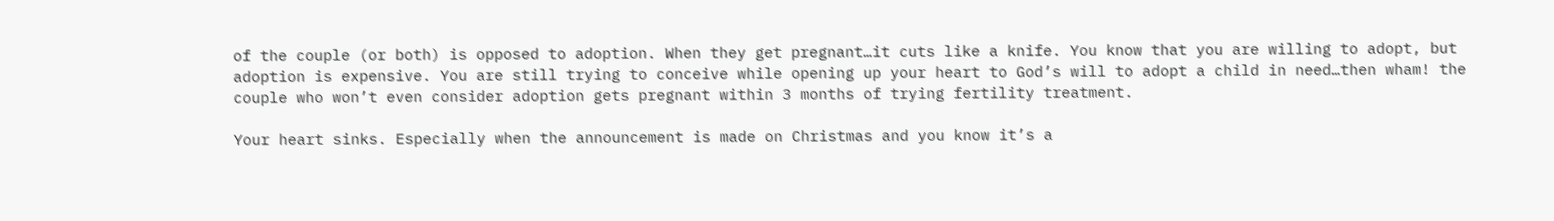of the couple (or both) is opposed to adoption. When they get pregnant…it cuts like a knife. You know that you are willing to adopt, but adoption is expensive. You are still trying to conceive while opening up your heart to God’s will to adopt a child in need…then wham! the couple who won’t even consider adoption gets pregnant within 3 months of trying fertility treatment.

Your heart sinks. Especially when the announcement is made on Christmas and you know it’s a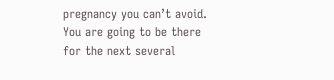pregnancy you can’t avoid. You are going to be there for the next several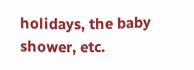holidays, the baby shower, etc.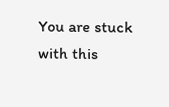You are stuck with this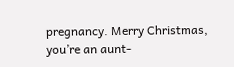pregnancy. Merry Christmas, you’re an aunt-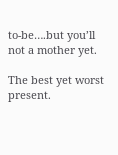to-be….but you’ll not a mother yet.

The best yet worst present.